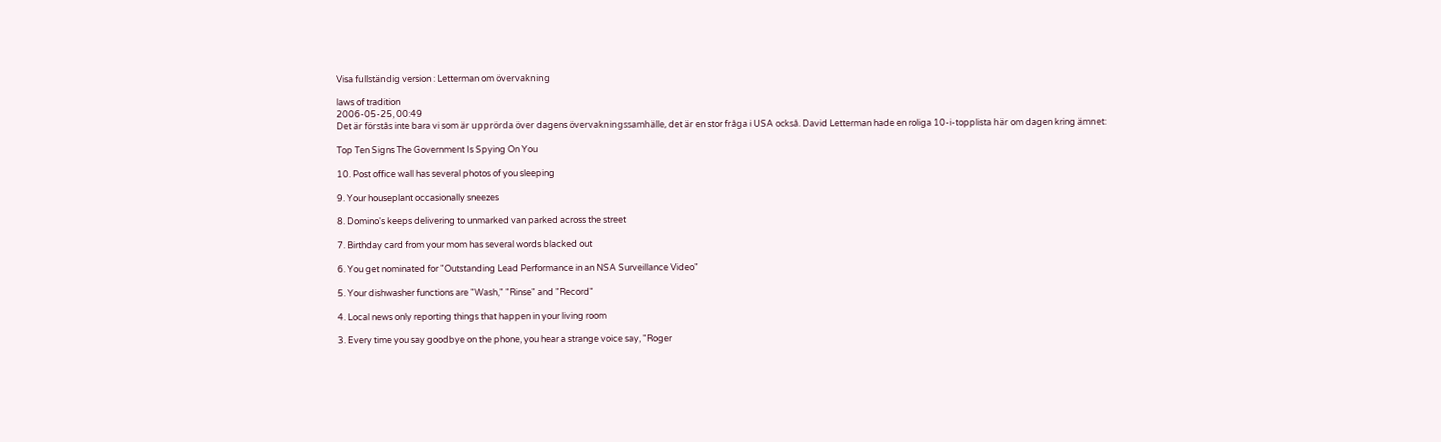Visa fullständig version : Letterman om övervakning

laws of tradition
2006-05-25, 00:49
Det är förstås inte bara vi som är upprörda över dagens övervakningssamhälle, det är en stor fråga i USA också. David Letterman hade en roliga 10-i-topplista här om dagen kring ämnet:

Top Ten Signs The Government Is Spying On You

10. Post office wall has several photos of you sleeping

9. Your houseplant occasionally sneezes

8. Domino's keeps delivering to unmarked van parked across the street

7. Birthday card from your mom has several words blacked out

6. You get nominated for "Outstanding Lead Performance in an NSA Surveillance Video"

5. Your dishwasher functions are "Wash," "Rinse" and "Record"

4. Local news only reporting things that happen in your living room

3. Every time you say goodbye on the phone, you hear a strange voice say, "Roger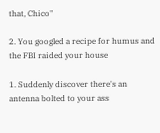that, Chico"

2. You googled a recipe for humus and the FBI raided your house

1. Suddenly discover there's an antenna bolted to your ass